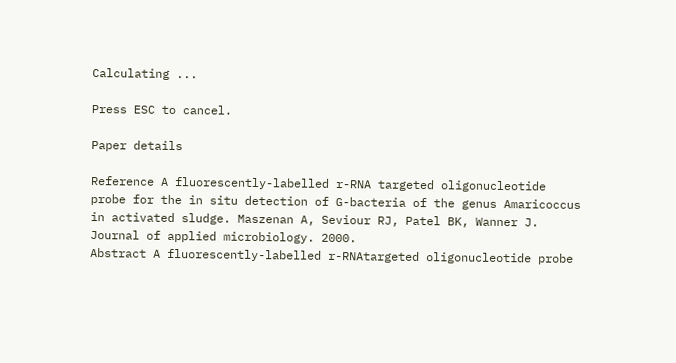Calculating ...

Press ESC to cancel.

Paper details

Reference A fluorescently-labelled r-RNA targeted oligonucleotide probe for the in situ detection of G-bacteria of the genus Amaricoccus in activated sludge. Maszenan A, Seviour RJ, Patel BK, Wanner J. Journal of applied microbiology. 2000.
Abstract A fluorescently-labelled r-RNAtargeted oligonucleotide probe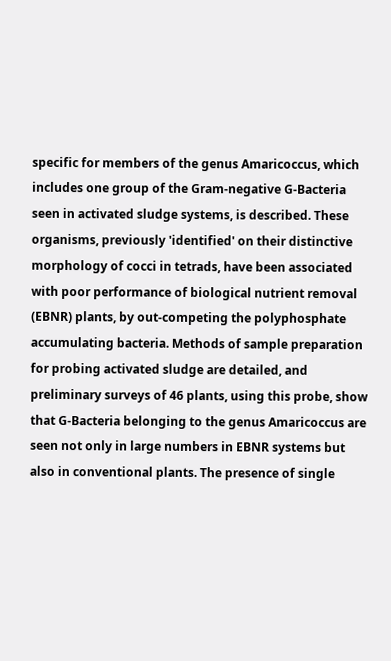specific for members of the genus Amaricoccus, which includes one group of the Gram-negative G-Bacteria seen in activated sludge systems, is described. These organisms, previously 'identified' on their distinctive morphology of cocci in tetrads, have been associated with poor performance of biological nutrient removal (EBNR) plants, by out-competing the polyphosphate accumulating bacteria. Methods of sample preparation for probing activated sludge are detailed, and preliminary surveys of 46 plants, using this probe, show that G-Bacteria belonging to the genus Amaricoccus are seen not only in large numbers in EBNR systems but also in conventional plants. The presence of single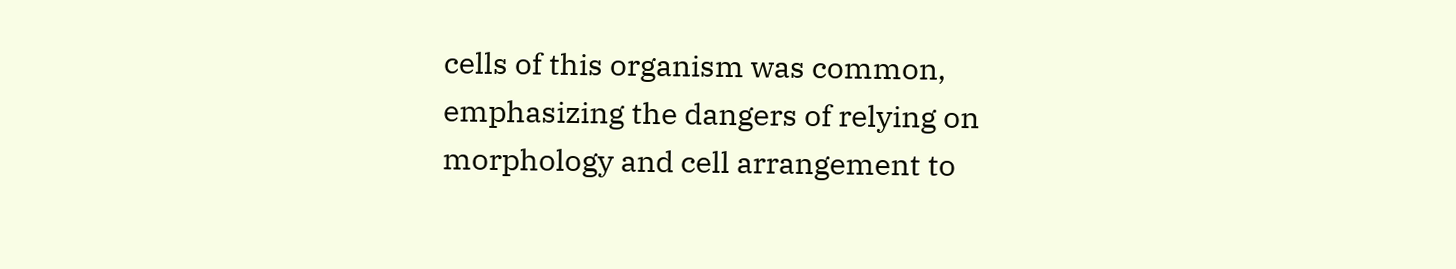cells of this organism was common, emphasizing the dangers of relying on morphology and cell arrangement to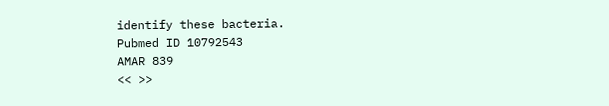identify these bacteria.
Pubmed ID 10792543
AMAR 839
<< >>